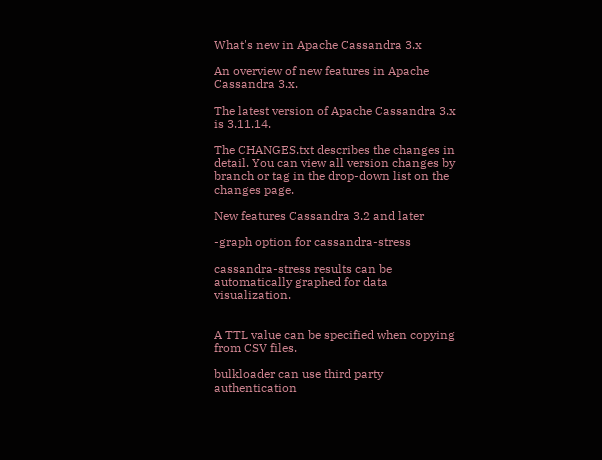What's new in Apache Cassandra 3.x

An overview of new features in Apache Cassandra 3.x.

The latest version of Apache Cassandra 3.x is 3.11.14.

The CHANGES.txt describes the changes in detail. You can view all version changes by branch or tag in the drop-down list on the changes page.

New features Cassandra 3.2 and later

-graph option for cassandra-stress

cassandra-stress results can be automatically graphed for data visualization.


A TTL value can be specified when copying from CSV files.

bulkloader can use third party authentication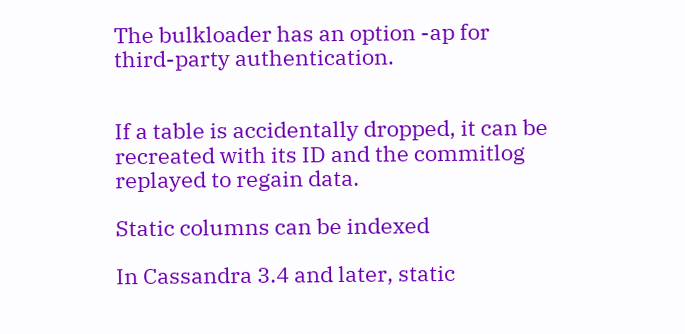The bulkloader has an option -ap for third-party authentication.


If a table is accidentally dropped, it can be recreated with its ID and the commitlog replayed to regain data.

Static columns can be indexed

In Cassandra 3.4 and later, static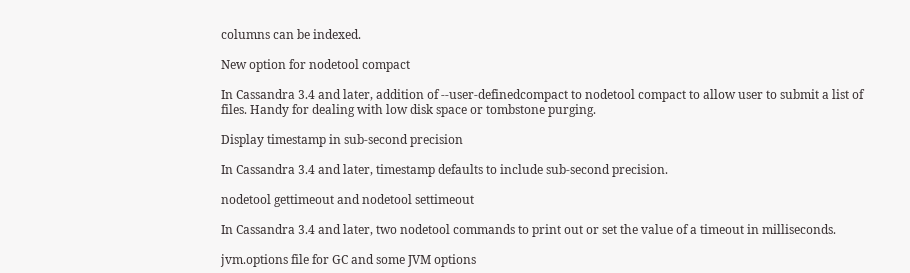columns can be indexed.

New option for nodetool compact

In Cassandra 3.4 and later, addition of --user-definedcompact to nodetool compact to allow user to submit a list of files. Handy for dealing with low disk space or tombstone purging.

Display timestamp in sub-second precision

In Cassandra 3.4 and later, timestamp defaults to include sub-second precision.

nodetool gettimeout and nodetool settimeout

In Cassandra 3.4 and later, two nodetool commands to print out or set the value of a timeout in milliseconds.

jvm.options file for GC and some JVM options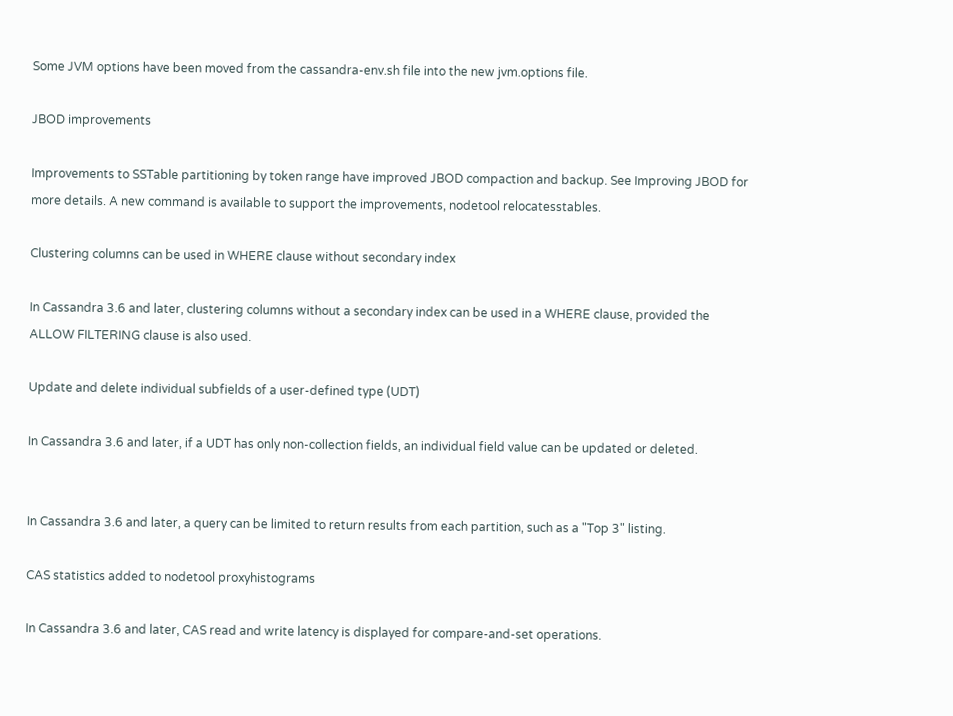Some JVM options have been moved from the cassandra-env.sh file into the new jvm.options file.

JBOD improvements

Improvements to SSTable partitioning by token range have improved JBOD compaction and backup. See Improving JBOD for more details. A new command is available to support the improvements, nodetool relocatesstables.

Clustering columns can be used in WHERE clause without secondary index

In Cassandra 3.6 and later, clustering columns without a secondary index can be used in a WHERE clause, provided the ALLOW FILTERING clause is also used.

Update and delete individual subfields of a user-defined type (UDT)

In Cassandra 3.6 and later, if a UDT has only non-collection fields, an individual field value can be updated or deleted.


In Cassandra 3.6 and later, a query can be limited to return results from each partition, such as a "Top 3" listing.

CAS statistics added to nodetool proxyhistograms

In Cassandra 3.6 and later, CAS read and write latency is displayed for compare-and-set operations.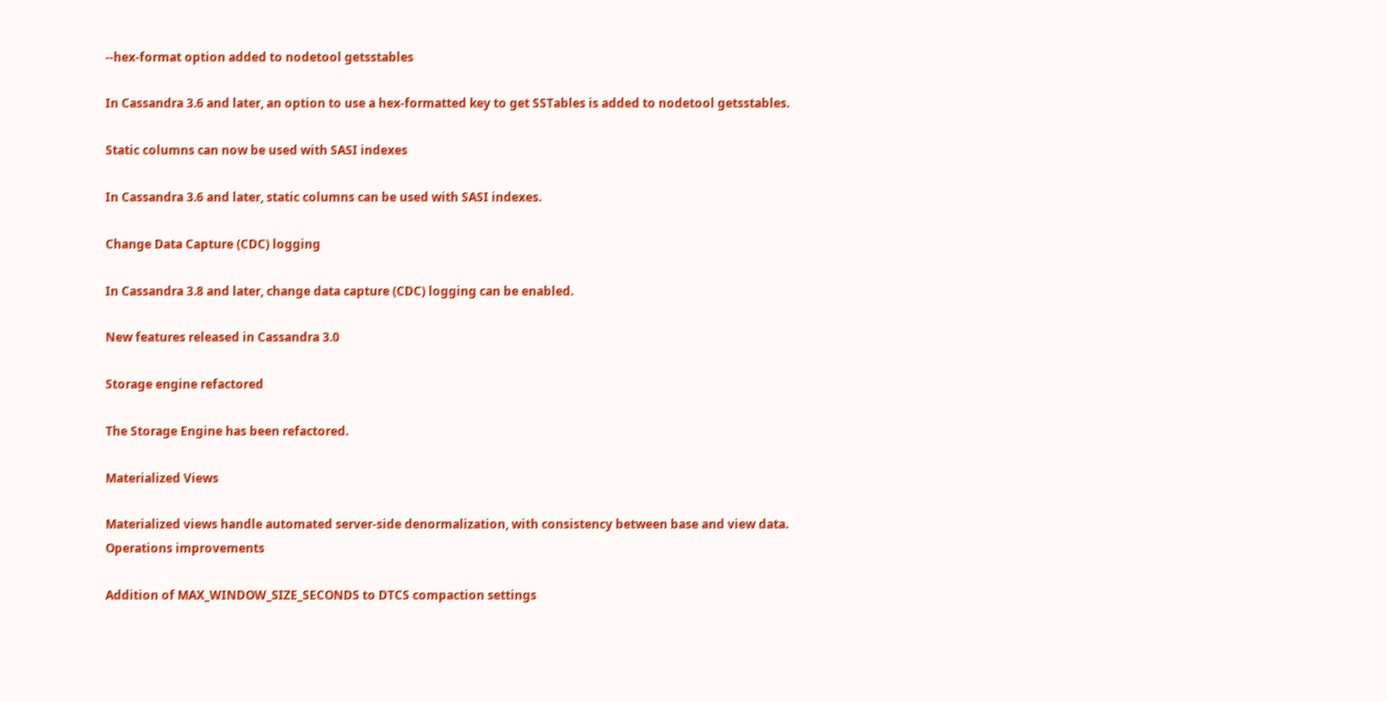--hex-format option added to nodetool getsstables

In Cassandra 3.6 and later, an option to use a hex-formatted key to get SSTables is added to nodetool getsstables.

Static columns can now be used with SASI indexes

In Cassandra 3.6 and later, static columns can be used with SASI indexes.

Change Data Capture (CDC) logging

In Cassandra 3.8 and later, change data capture (CDC) logging can be enabled.

New features released in Cassandra 3.0

Storage engine refactored

The Storage Engine has been refactored.

Materialized Views

Materialized views handle automated server-side denormalization, with consistency between base and view data.
Operations improvements

Addition of MAX_WINDOW_SIZE_SECONDS to DTCS compaction settings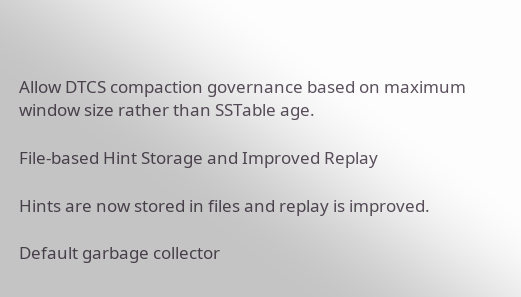Allow DTCS compaction governance based on maximum window size rather than SSTable age.

File-based Hint Storage and Improved Replay

Hints are now stored in files and replay is improved.

Default garbage collector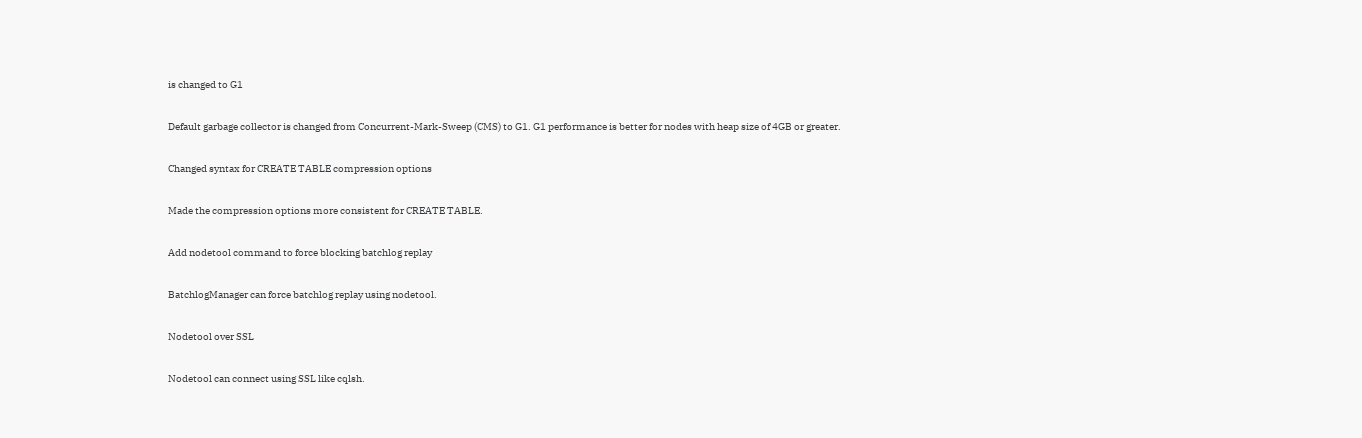is changed to G1

Default garbage collector is changed from Concurrent-Mark-Sweep (CMS) to G1. G1 performance is better for nodes with heap size of 4GB or greater.

Changed syntax for CREATE TABLE compression options

Made the compression options more consistent for CREATE TABLE.

Add nodetool command to force blocking batchlog replay

BatchlogManager can force batchlog replay using nodetool.

Nodetool over SSL

Nodetool can connect using SSL like cqlsh.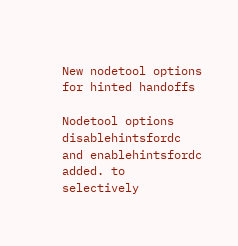New nodetool options for hinted handoffs

Nodetool options disablehintsfordc and enablehintsfordc added. to selectively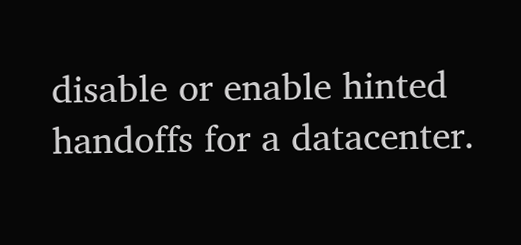disable or enable hinted handoffs for a datacenter.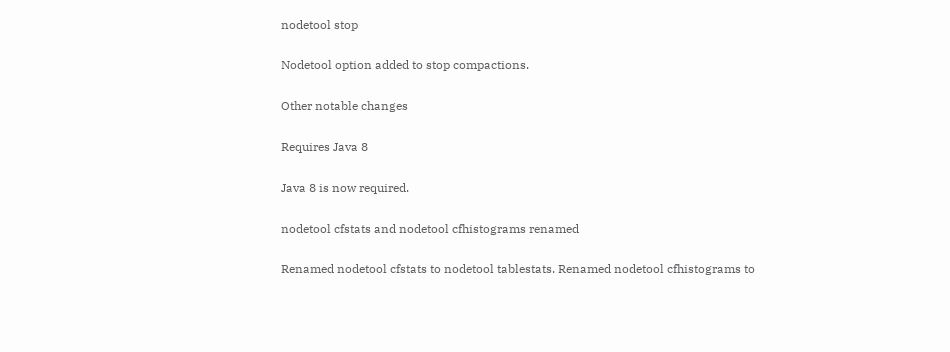nodetool stop

Nodetool option added to stop compactions.

Other notable changes

Requires Java 8

Java 8 is now required.

nodetool cfstats and nodetool cfhistograms renamed

Renamed nodetool cfstats to nodetool tablestats. Renamed nodetool cfhistograms to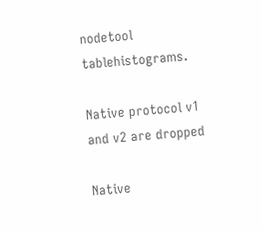nodetool tablehistograms.

Native protocol v1 and v2 are dropped

Native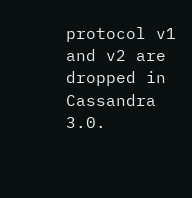protocol v1 and v2 are dropped in Cassandra 3.0.